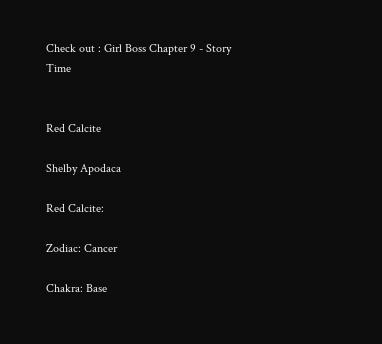Check out : Girl Boss Chapter 9 - Story Time


Red Calcite

Shelby Apodaca

Red Calcite:

Zodiac: Cancer

Chakra: Base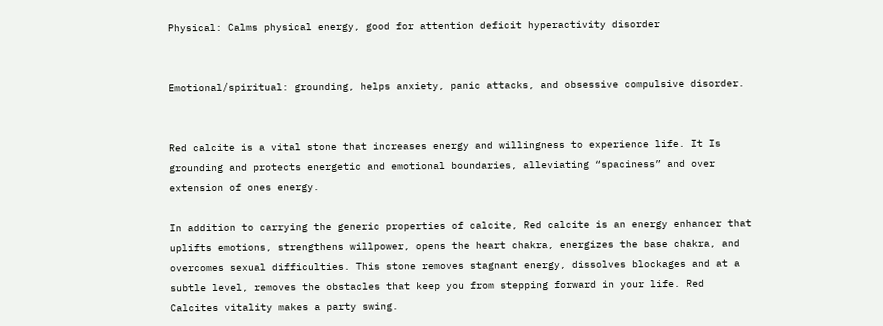Physical: Calms physical energy, good for attention deficit hyperactivity disorder


Emotional/spiritual: grounding, helps anxiety, panic attacks, and obsessive compulsive disorder.


Red calcite is a vital stone that increases energy and willingness to experience life. It Is grounding and protects energetic and emotional boundaries, alleviating “spaciness” and over extension of ones energy.

In addition to carrying the generic properties of calcite, Red calcite is an energy enhancer that uplifts emotions, strengthens willpower, opens the heart chakra, energizes the base chakra, and overcomes sexual difficulties. This stone removes stagnant energy, dissolves blockages and at a subtle level, removes the obstacles that keep you from stepping forward in your life. Red Calcites vitality makes a party swing.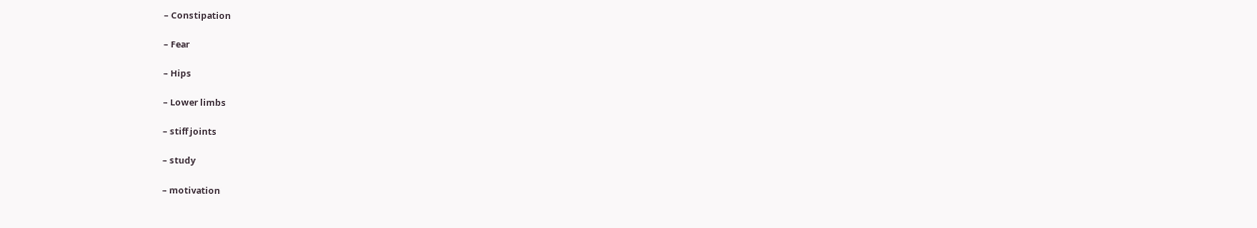– Constipation

– Fear

– Hips

– Lower limbs

– stiff joints

– study

– motivation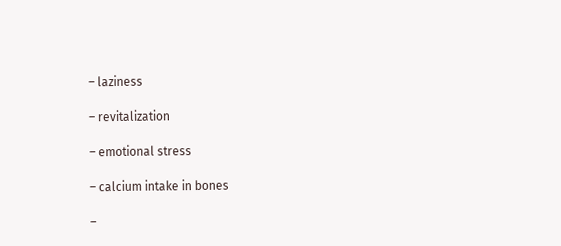– laziness

– revitalization

– emotional stress

– calcium intake in bones

–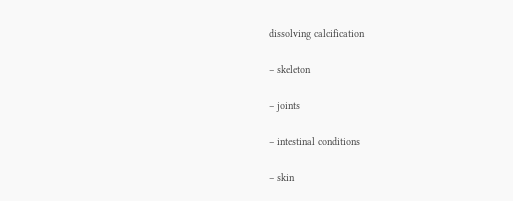dissolving calcification

– skeleton

– joints

– intestinal conditions

– skin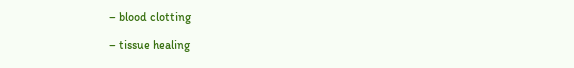– blood clotting

– tissue healing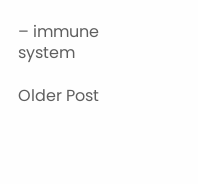– immune system

Older Post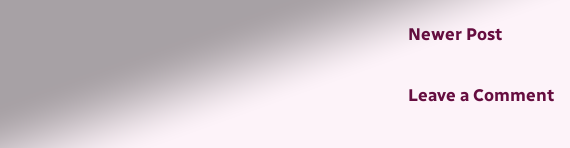Newer Post

Leave a Comment